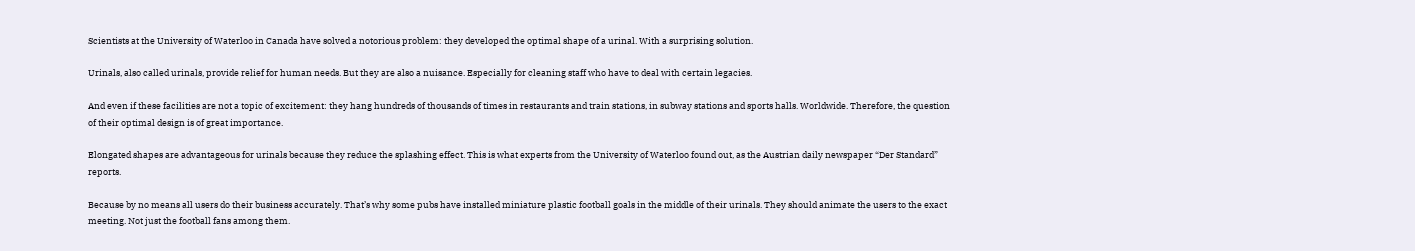Scientists at the University of Waterloo in Canada have solved a notorious problem: they developed the optimal shape of a urinal. With a surprising solution.

Urinals, also called urinals, provide relief for human needs. But they are also a nuisance. Especially for cleaning staff who have to deal with certain legacies.

And even if these facilities are not a topic of excitement: they hang hundreds of thousands of times in restaurants and train stations, in subway stations and sports halls. Worldwide. Therefore, the question of their optimal design is of great importance.

Elongated shapes are advantageous for urinals because they reduce the splashing effect. This is what experts from the University of Waterloo found out, as the Austrian daily newspaper “Der Standard” reports.

Because by no means all users do their business accurately. That’s why some pubs have installed miniature plastic football goals in the middle of their urinals. They should animate the users to the exact meeting. Not just the football fans among them.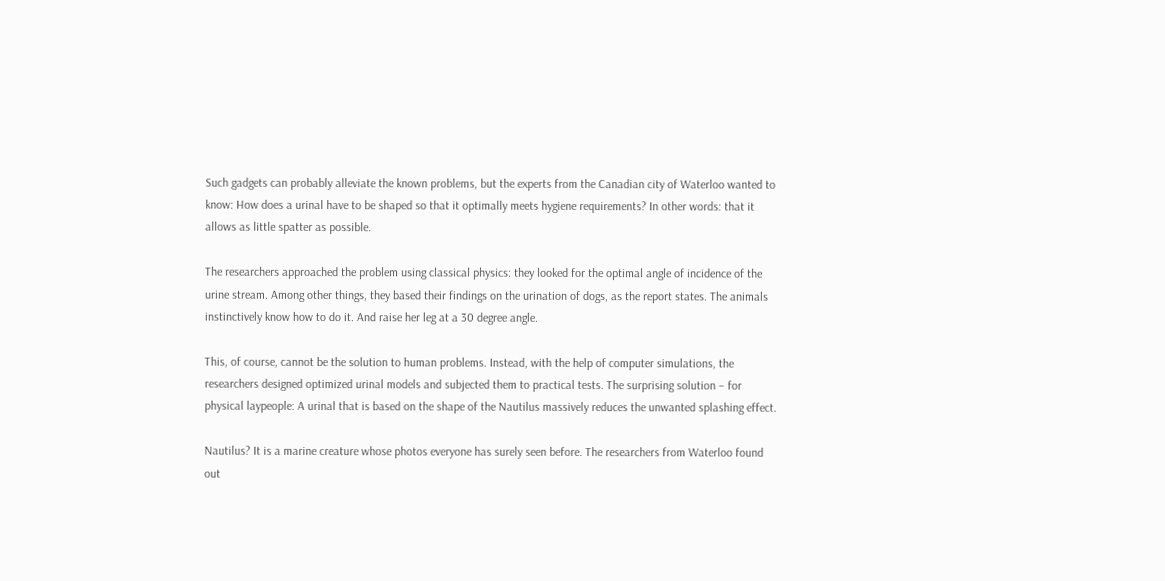Such gadgets can probably alleviate the known problems, but the experts from the Canadian city of Waterloo wanted to know: How does a urinal have to be shaped so that it optimally meets hygiene requirements? In other words: that it allows as little spatter as possible.

The researchers approached the problem using classical physics: they looked for the optimal angle of incidence of the urine stream. Among other things, they based their findings on the urination of dogs, as the report states. The animals instinctively know how to do it. And raise her leg at a 30 degree angle.

This, of course, cannot be the solution to human problems. Instead, with the help of computer simulations, the researchers designed optimized urinal models and subjected them to practical tests. The surprising solution – for physical laypeople: A urinal that is based on the shape of the Nautilus massively reduces the unwanted splashing effect.

Nautilus? It is a marine creature whose photos everyone has surely seen before. The researchers from Waterloo found out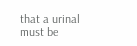that a urinal must be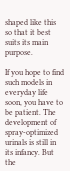shaped like this so that it best suits its main purpose.

If you hope to find such models in everyday life soon, you have to be patient. The development of spray-optimized urinals is still in its infancy. But the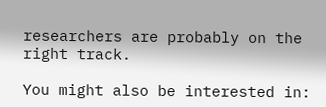researchers are probably on the right track.

You might also be interested in: